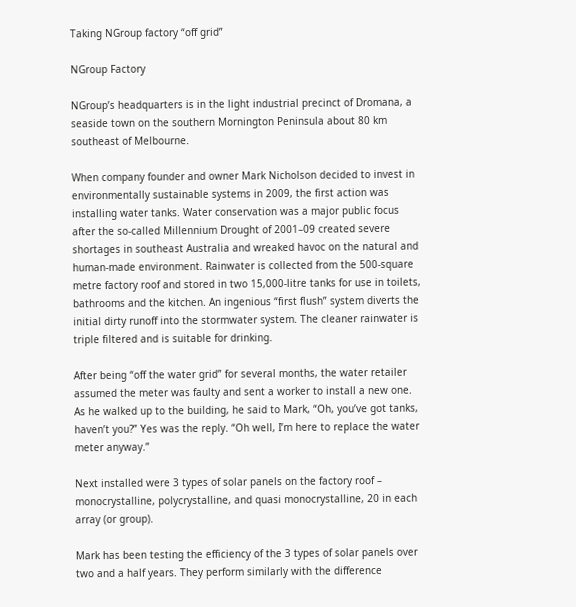Taking NGroup factory “off grid”

NGroup Factory

NGroup’s headquarters is in the light industrial precinct of Dromana, a seaside town on the southern Mornington Peninsula about 80 km southeast of Melbourne.

When company founder and owner Mark Nicholson decided to invest in environmentally sustainable systems in 2009, the first action was installing water tanks. Water conservation was a major public focus after the so-called Millennium Drought of 2001–09 created severe shortages in southeast Australia and wreaked havoc on the natural and human-made environment. Rainwater is collected from the 500-square metre factory roof and stored in two 15,000-litre tanks for use in toilets, bathrooms and the kitchen. An ingenious “first flush” system diverts the initial dirty runoff into the stormwater system. The cleaner rainwater is triple filtered and is suitable for drinking.

After being “off the water grid” for several months, the water retailer assumed the meter was faulty and sent a worker to install a new one. As he walked up to the building, he said to Mark, “Oh, you’ve got tanks, haven’t you?” Yes was the reply. “Oh well, I’m here to replace the water meter anyway.”

Next installed were 3 types of solar panels on the factory roof – monocrystalline, polycrystalline, and quasi monocrystalline, 20 in each array (or group).

Mark has been testing the efficiency of the 3 types of solar panels over two and a half years. They perform similarly with the difference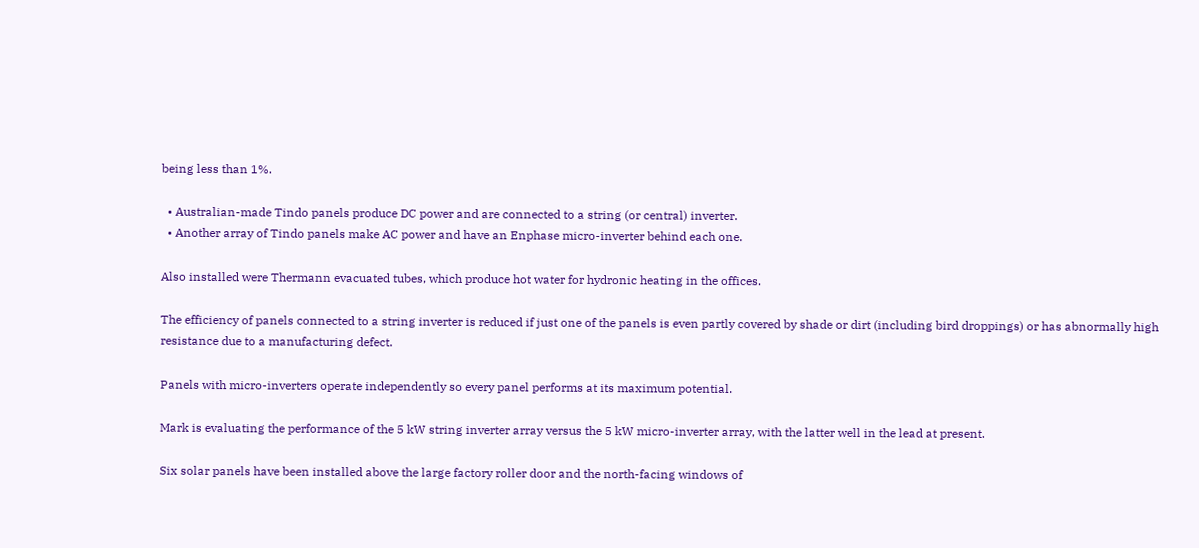being less than 1%.

  • Australian-made Tindo panels produce DC power and are connected to a string (or central) inverter.
  • Another array of Tindo panels make AC power and have an Enphase micro-inverter behind each one.

Also installed were Thermann evacuated tubes, which produce hot water for hydronic heating in the offices.

The efficiency of panels connected to a string inverter is reduced if just one of the panels is even partly covered by shade or dirt (including bird droppings) or has abnormally high resistance due to a manufacturing defect.

Panels with micro-inverters operate independently so every panel performs at its maximum potential.

Mark is evaluating the performance of the 5 kW string inverter array versus the 5 kW micro-inverter array, with the latter well in the lead at present.

Six solar panels have been installed above the large factory roller door and the north-facing windows of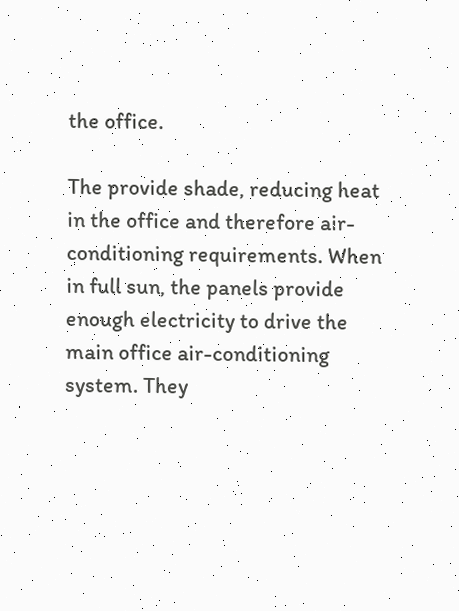the office.

The provide shade, reducing heat in the office and therefore air-conditioning requirements. When in full sun, the panels provide enough electricity to drive the main office air-conditioning system. They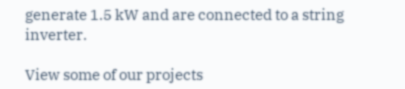generate 1.5 kW and are connected to a string inverter.

View some of our projects